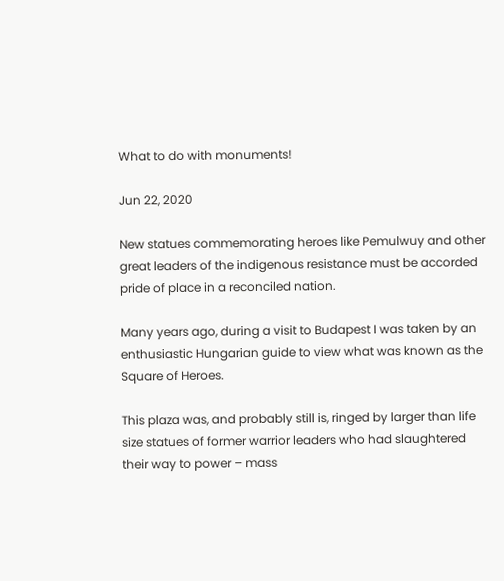What to do with monuments!

Jun 22, 2020

New statues commemorating heroes like Pemulwuy and other great leaders of the indigenous resistance must be accorded pride of place in a reconciled nation.

Many years ago, during a visit to Budapest I was taken by an enthusiastic Hungarian guide to view what was known as the Square of Heroes.

This plaza was, and probably still is, ringed by larger than life size statues of former warrior leaders who had slaughtered their way to power – mass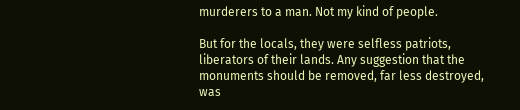murderers to a man. Not my kind of people.

But for the locals, they were selfless patriots, liberators of their lands. Any suggestion that the monuments should be removed, far less destroyed, was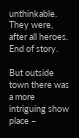unthinkable. They were, after all heroes. End of story.

But outside town there was a more intriguing show place –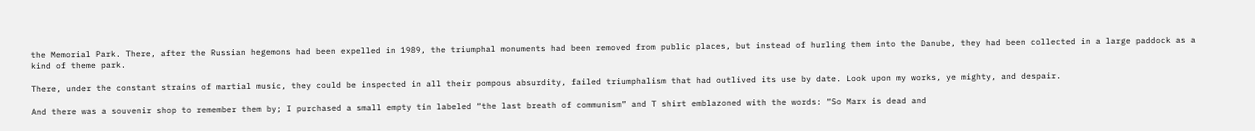the Memorial Park. There, after the Russian hegemons had been expelled in 1989, the triumphal monuments had been removed from public places, but instead of hurling them into the Danube, they had been collected in a large paddock as a kind of theme park.

There, under the constant strains of martial music, they could be inspected in all their pompous absurdity, failed triumphalism that had outlived its use by date. Look upon my works, ye mighty, and despair.

And there was a souvenir shop to remember them by; I purchased a small empty tin labeled “the last breath of communism” and T shirt emblazoned with the words: “So Marx is dead and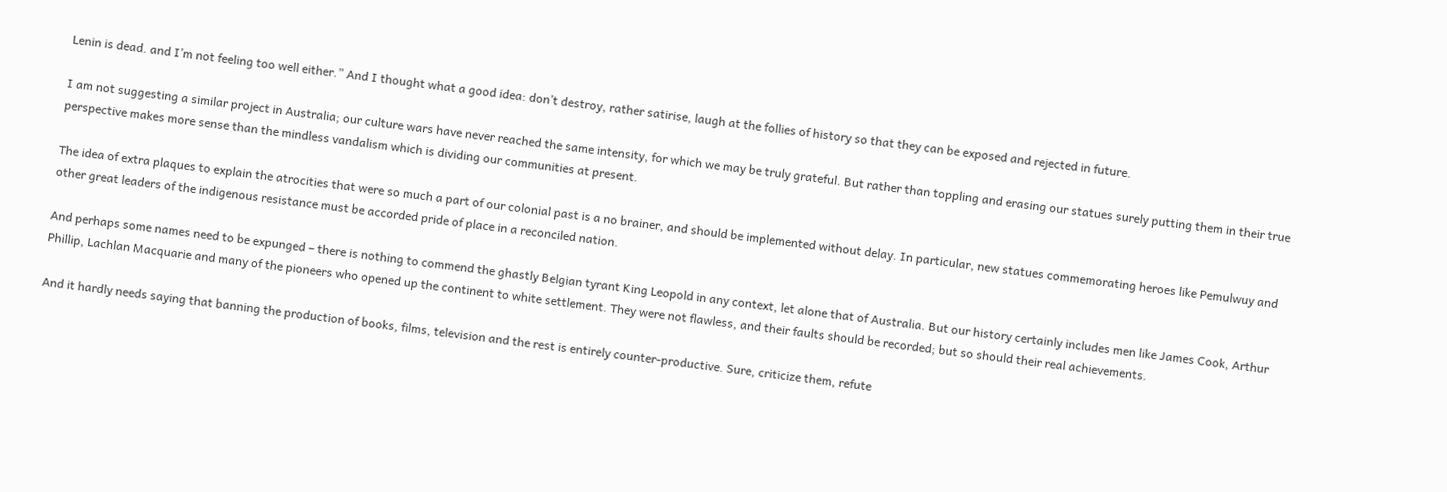Lenin is dead. and I’m not feeling too well either.” And I thought what a good idea: don’t destroy, rather satirise, laugh at the follies of history so that they can be exposed and rejected in future.

I am not suggesting a similar project in Australia; our culture wars have never reached the same intensity, for which we may be truly grateful. But rather than toppling and erasing our statues surely putting them in their true perspective makes more sense than the mindless vandalism which is dividing our communities at present.

The idea of extra plaques to explain the atrocities that were so much a part of our colonial past is a no brainer, and should be implemented without delay. In particular, new statues commemorating heroes like Pemulwuy and other great leaders of the indigenous resistance must be accorded pride of place in a reconciled nation.

And perhaps some names need to be expunged – there is nothing to commend the ghastly Belgian tyrant King Leopold in any context, let alone that of Australia. But our history certainly includes men like James Cook, Arthur Phillip, Lachlan Macquarie and many of the pioneers who opened up the continent to white settlement. They were not flawless, and their faults should be recorded; but so should their real achievements.

And it hardly needs saying that banning the production of books, films, television and the rest is entirely counter-productive. Sure, criticize them, refute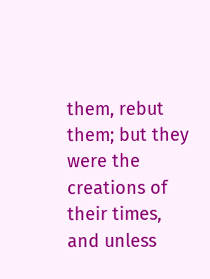them, rebut them; but they were the creations of their times, and unless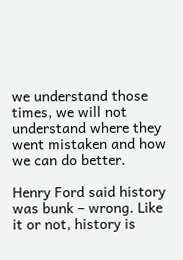we understand those times, we will not understand where they went mistaken and how we can do better.

Henry Ford said history was bunk – wrong. Like it or not, history is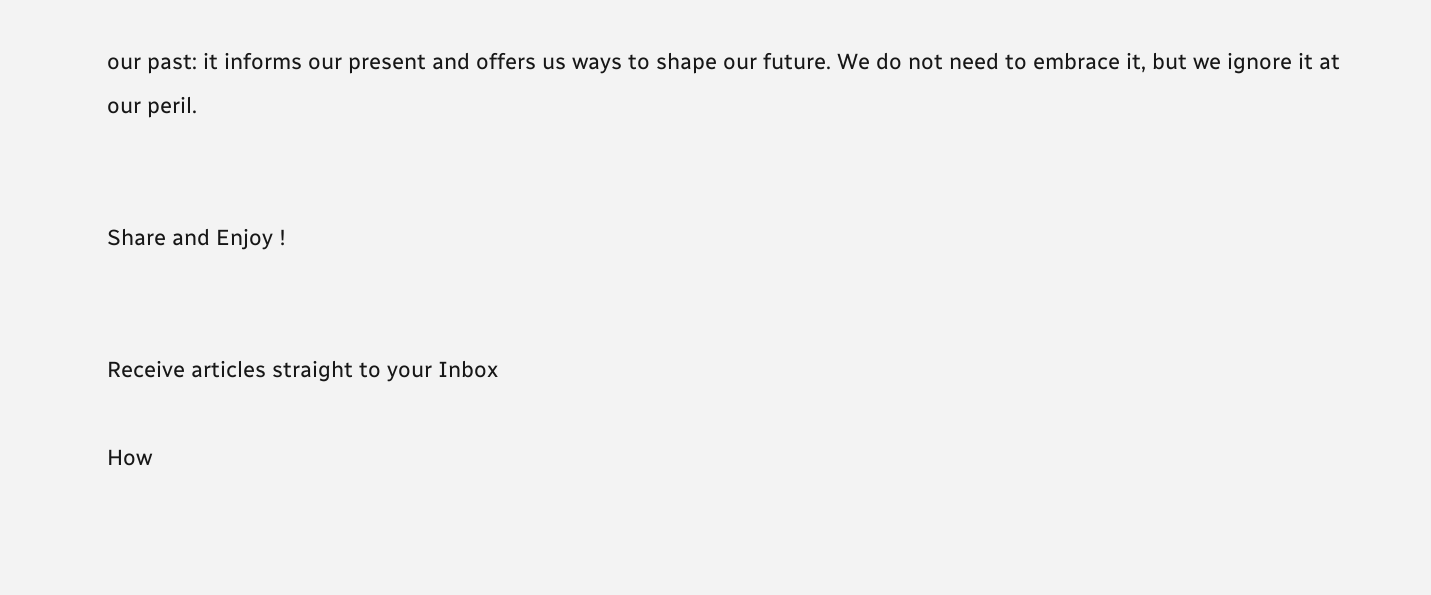our past: it informs our present and offers us ways to shape our future. We do not need to embrace it, but we ignore it at our peril.


Share and Enjoy !


Receive articles straight to your Inbox

How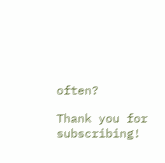often?

Thank you for subscribing!